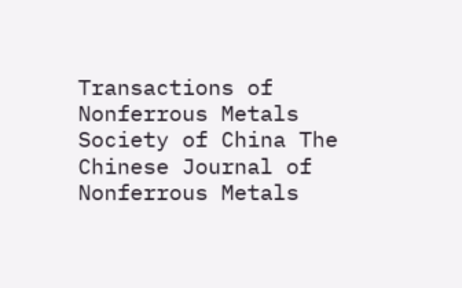Transactions of Nonferrous Metals Society of China The Chinese Journal of Nonferrous Metals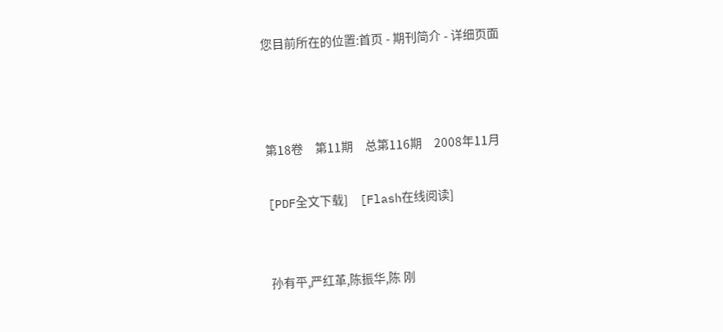您目前所在的位置:首页 - 期刊简介 - 详细页面



第18卷    第11期    总第116期    2008年11月

[PDF全文下载]    [Flash在线阅读]


孙有平,严红革,陈振华,陈 刚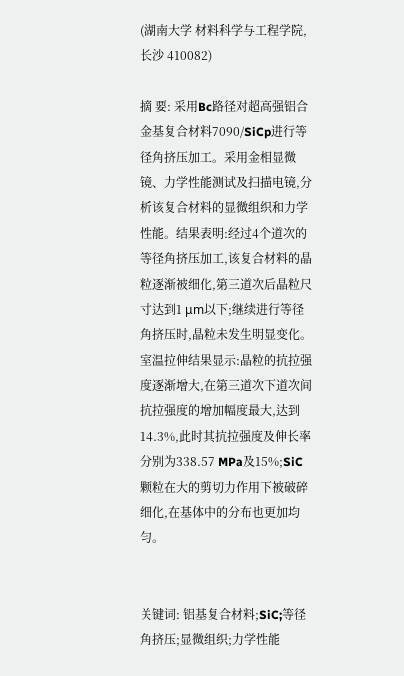(湖南大学 材料科学与工程学院,长沙 410082)

摘 要: 采用Bc路径对超高强铝合金基复合材料7090/SiCp进行等径角挤压加工。采用金相显微镜、力学性能测试及扫描电镜,分析该复合材料的显微组织和力学性能。结果表明:经过4个道次的等径角挤压加工,该复合材料的晶粒逐渐被细化,第三道次后晶粒尺寸达到1 μm以下;继续进行等径角挤压时,晶粒未发生明显变化。室温拉伸结果显示:晶粒的抗拉强度逐渐增大,在第三道次下道次间抗拉强度的增加幅度最大,达到14.3%,此时其抗拉强度及伸长率分别为338.57 MPa及15%;SiC颗粒在大的剪切力作用下被破碎细化,在基体中的分布也更加均匀。


关键词: 铝基复合材料;SiC;等径角挤压;显微组织;力学性能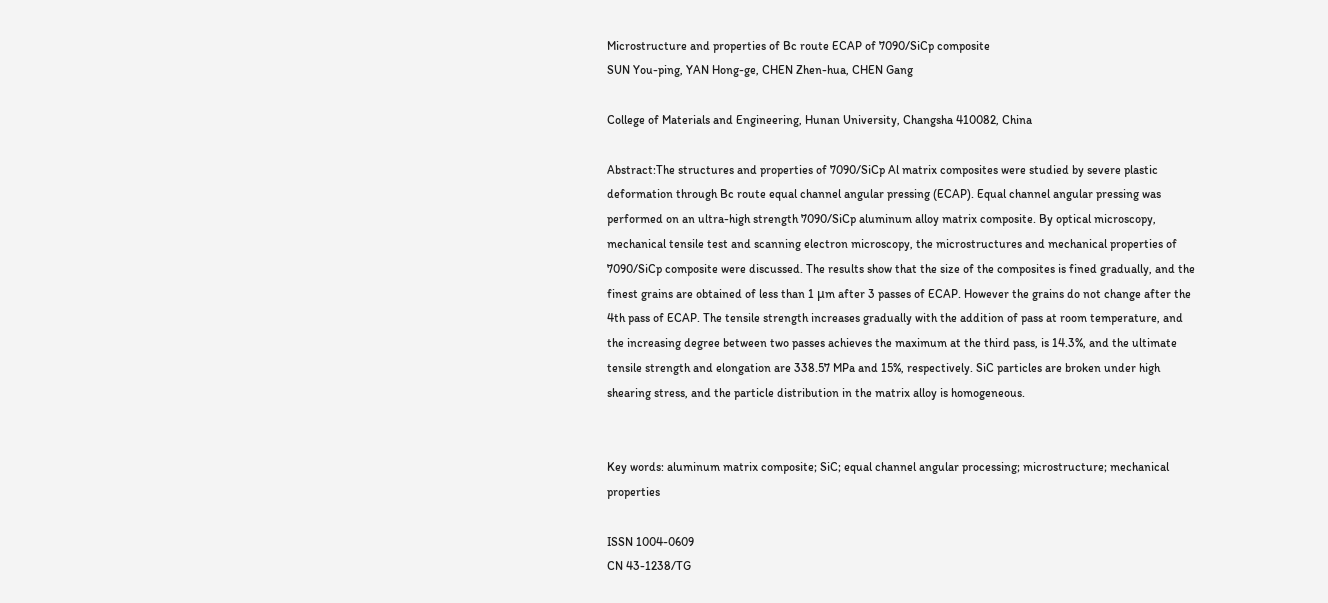Microstructure and properties of Bc route ECAP of 7090/SiCp composite
SUN You-ping, YAN Hong-ge, CHEN Zhen-hua, CHEN Gang

College of Materials and Engineering, Hunan University, Changsha 410082, China

Abstract:The structures and properties of 7090/SiCp Al matrix composites were studied by severe plastic deformation through Bc route equal channel angular pressing (ECAP). Equal channel angular pressing was performed on an ultra-high strength 7090/SiCp aluminum alloy matrix composite. By optical microscopy, mechanical tensile test and scanning electron microscopy, the microstructures and mechanical properties of 7090/SiCp composite were discussed. The results show that the size of the composites is fined gradually, and the finest grains are obtained of less than 1 μm after 3 passes of ECAP. However the grains do not change after the 4th pass of ECAP. The tensile strength increases gradually with the addition of pass at room temperature, and the increasing degree between two passes achieves the maximum at the third pass, is 14.3%, and the ultimate tensile strength and elongation are 338.57 MPa and 15%, respectively. SiC particles are broken under high shearing stress, and the particle distribution in the matrix alloy is homogeneous.


Key words: aluminum matrix composite; SiC; equal channel angular processing; microstructure; mechanical properties

ISSN 1004-0609
CN 43-1238/TG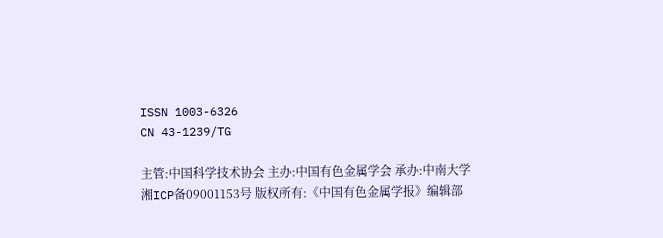ISSN 1003-6326
CN 43-1239/TG

主管:中国科学技术协会 主办:中国有色金属学会 承办:中南大学
湘ICP备09001153号 版权所有:《中国有色金属学报》编辑部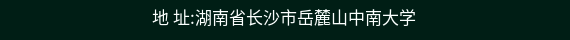地 址:湖南省长沙市岳麓山中南大学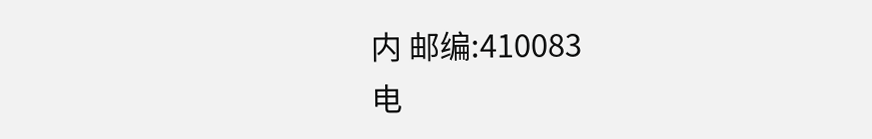内 邮编:410083
电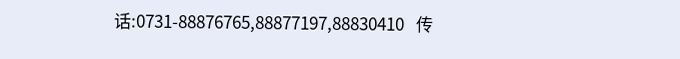话:0731-88876765,88877197,88830410   传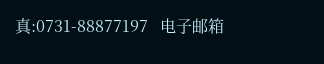真:0731-88877197   电子邮箱